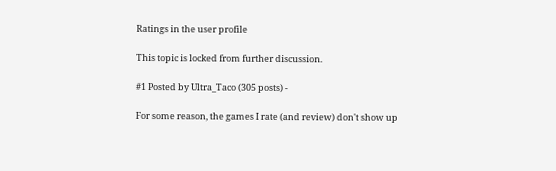Ratings in the user profile

This topic is locked from further discussion.

#1 Posted by Ultra_Taco (305 posts) -

For some reason, the games I rate (and review) don't show up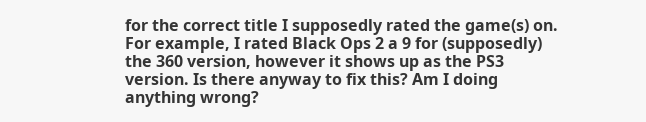for the correct title I supposedly rated the game(s) on. For example, I rated Black Ops 2 a 9 for (supposedly) the 360 version, however it shows up as the PS3 version. Is there anyway to fix this? Am I doing anything wrong?